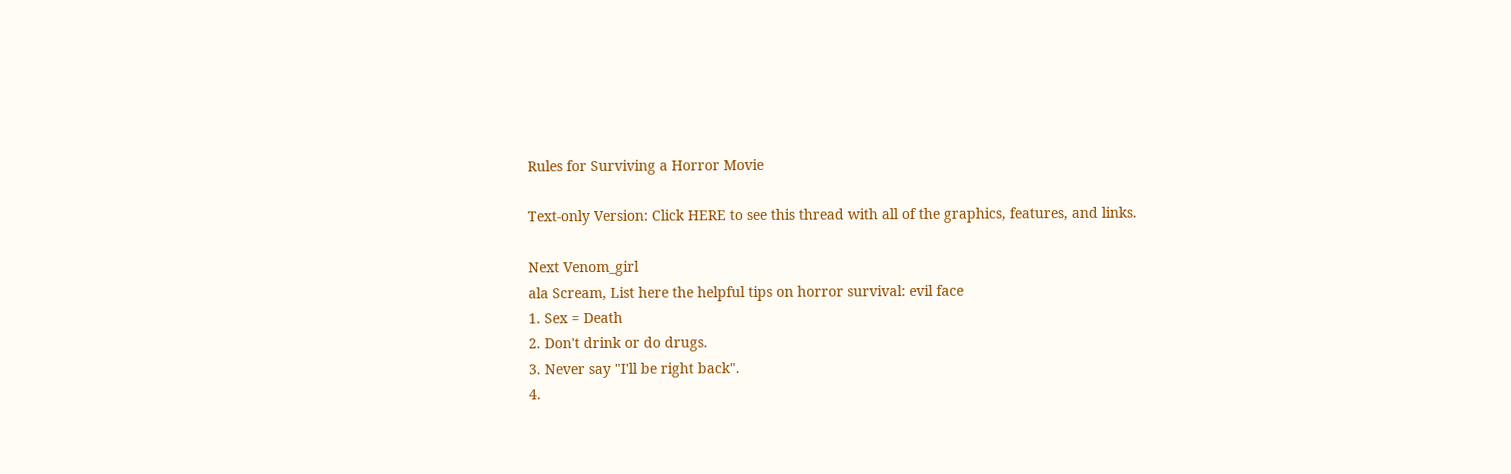Rules for Surviving a Horror Movie

Text-only Version: Click HERE to see this thread with all of the graphics, features, and links.

Next Venom_girl
ala Scream, List here the helpful tips on horror survival: evil face
1. Sex = Death
2. Don't drink or do drugs.
3. Never say "I'll be right back".
4.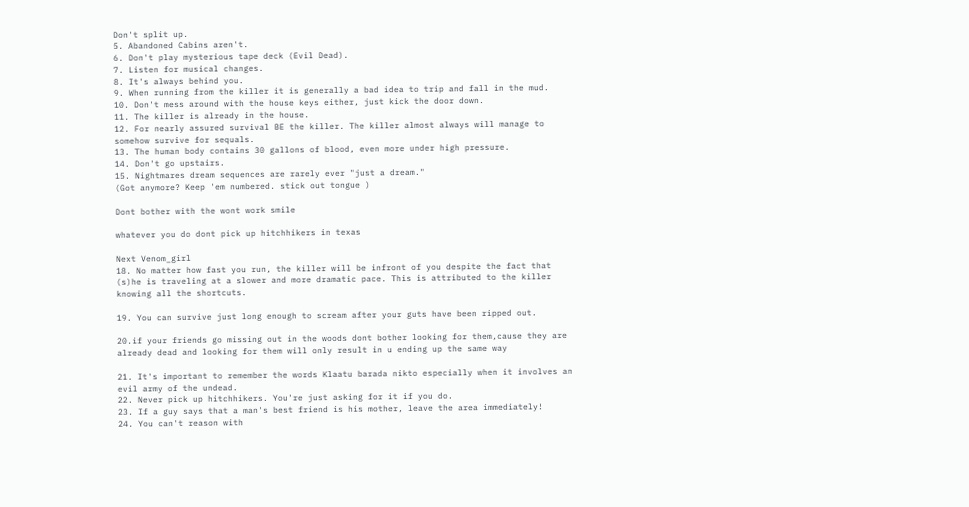Don't split up.
5. Abandoned Cabins aren't.
6. Don't play mysterious tape deck (Evil Dead).
7. Listen for musical changes.
8. It's always behind you.
9. When running from the killer it is generally a bad idea to trip and fall in the mud.
10. Don't mess around with the house keys either, just kick the door down.
11. The killer is already in the house.
12. For nearly assured survival BE the killer. The killer almost always will manage to somehow survive for sequals.
13. The human body contains 30 gallons of blood, even more under high pressure.
14. Don't go upstairs.
15. Nightmares dream sequences are rarely ever "just a dream."
(Got anymore? Keep 'em numbered. stick out tongue )

Dont bother with the wont work smile

whatever you do dont pick up hitchhikers in texas

Next Venom_girl
18. No matter how fast you run, the killer will be infront of you despite the fact that (s)he is traveling at a slower and more dramatic pace. This is attributed to the killer knowing all the shortcuts.

19. You can survive just long enough to scream after your guts have been ripped out.

20.if your friends go missing out in the woods dont bother looking for them,cause they are already dead and looking for them will only result in u ending up the same way

21. It's important to remember the words Klaatu barada nikto especially when it involves an evil army of the undead.
22. Never pick up hitchhikers. You're just asking for it if you do.
23. If a guy says that a man's best friend is his mother, leave the area immediately!
24. You can't reason with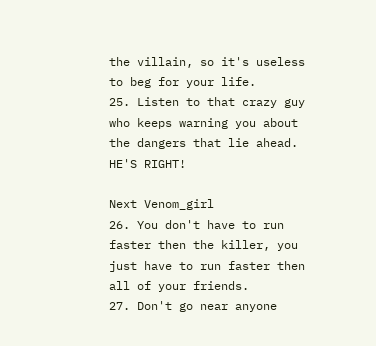the villain, so it's useless to beg for your life.
25. Listen to that crazy guy who keeps warning you about the dangers that lie ahead. HE'S RIGHT!

Next Venom_girl
26. You don't have to run faster then the killer, you just have to run faster then all of your friends.
27. Don't go near anyone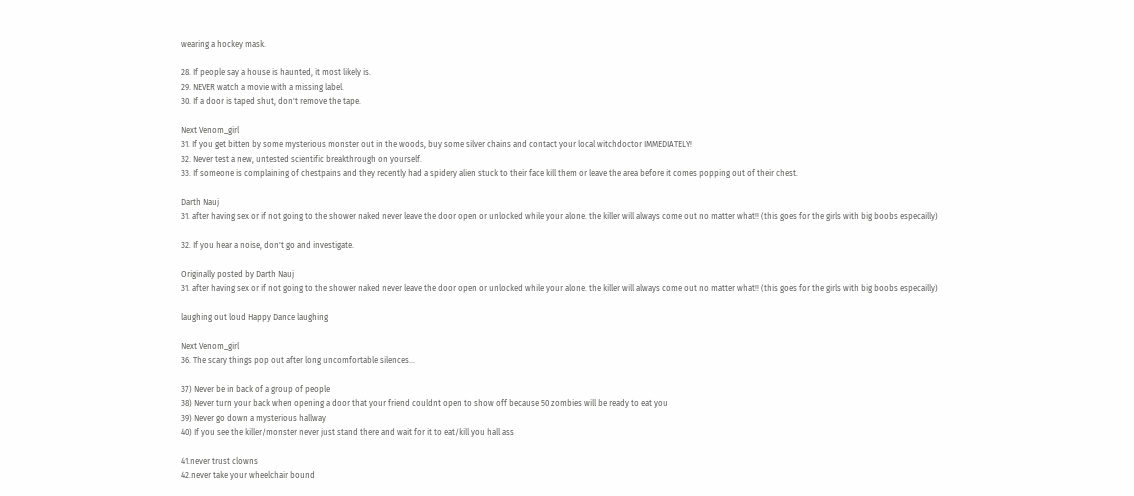wearing a hockey mask.

28. If people say a house is haunted, it most likely is.
29. NEVER watch a movie with a missing label.
30. If a door is taped shut, don't remove the tape.

Next Venom_girl
31. If you get bitten by some mysterious monster out in the woods, buy some silver chains and contact your local witchdoctor IMMEDIATELY!
32. Never test a new, untested scientific breakthrough on yourself.
33. If someone is complaining of chestpains and they recently had a spidery alien stuck to their face kill them or leave the area before it comes popping out of their chest.

Darth Nauj
31. after having sex or if not going to the shower naked never leave the door open or unlocked while your alone. the killer will always come out no matter what!! (this goes for the girls with big boobs especailly)

32. If you hear a noise, don't go and investigate.

Originally posted by Darth Nauj
31. after having sex or if not going to the shower naked never leave the door open or unlocked while your alone. the killer will always come out no matter what!! (this goes for the girls with big boobs especailly)

laughing out loud Happy Dance laughing

Next Venom_girl
36. The scary things pop out after long uncomfortable silences...

37) Never be in back of a group of people
38) Never turn your back when opening a door that your friend couldnt open to show off because 50 zombies will be ready to eat you
39) Never go down a mysterious hallway
40) If you see the killer/monster never just stand there and wait for it to eat/kill you hall ass

41.never trust clowns
42.never take your wheelchair bound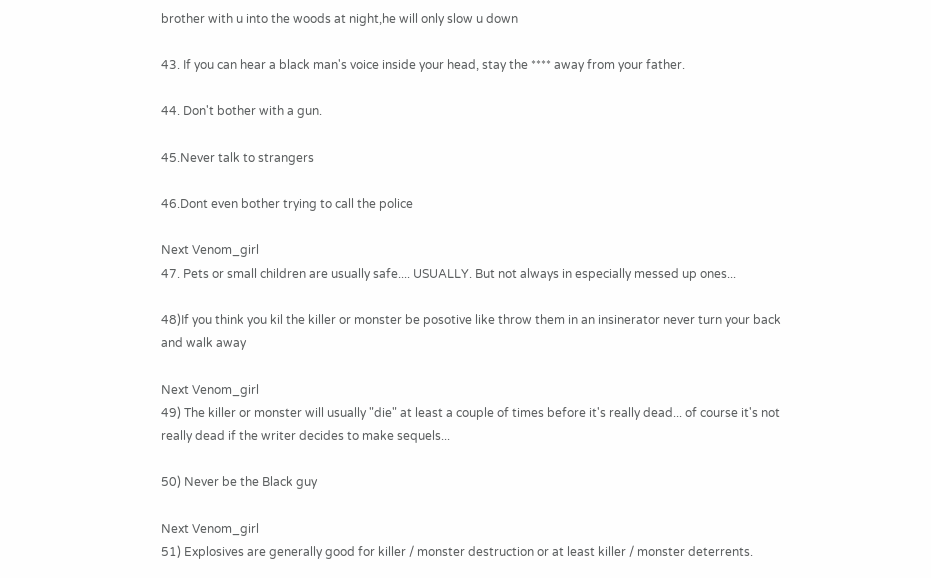brother with u into the woods at night,he will only slow u down

43. If you can hear a black man's voice inside your head, stay the **** away from your father.

44. Don't bother with a gun.

45.Never talk to strangers

46.Dont even bother trying to call the police

Next Venom_girl
47. Pets or small children are usually safe.... USUALLY. But not always in especially messed up ones...

48)If you think you kil the killer or monster be posotive like throw them in an insinerator never turn your back and walk away

Next Venom_girl
49) The killer or monster will usually "die" at least a couple of times before it's really dead... of course it's not really dead if the writer decides to make sequels...

50) Never be the Black guy

Next Venom_girl
51) Explosives are generally good for killer / monster destruction or at least killer / monster deterrents.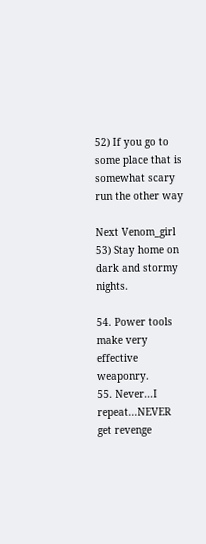52) If you go to some place that is somewhat scary run the other way

Next Venom_girl
53) Stay home on dark and stormy nights.

54. Power tools make very effective weaponry.
55. Never...I repeat...NEVER get revenge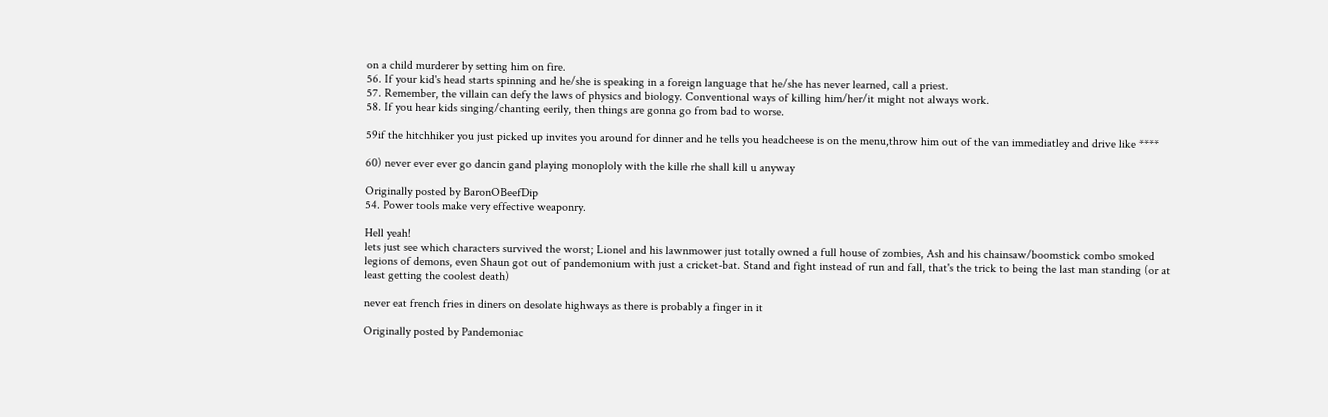on a child murderer by setting him on fire.
56. If your kid's head starts spinning and he/she is speaking in a foreign language that he/she has never learned, call a priest.
57. Remember, the villain can defy the laws of physics and biology. Conventional ways of killing him/her/it might not always work.
58. If you hear kids singing/chanting eerily, then things are gonna go from bad to worse.

59if the hitchhiker you just picked up invites you around for dinner and he tells you headcheese is on the menu,throw him out of the van immediatley and drive like ****

60) never ever ever go dancin gand playing monoploly with the kille rhe shall kill u anyway

Originally posted by BaronOBeefDip
54. Power tools make very effective weaponry.

Hell yeah!
lets just see which characters survived the worst; Lionel and his lawnmower just totally owned a full house of zombies, Ash and his chainsaw/boomstick combo smoked legions of demons, even Shaun got out of pandemonium with just a cricket-bat. Stand and fight instead of run and fall, that's the trick to being the last man standing (or at least getting the coolest death)

never eat french fries in diners on desolate highways as there is probably a finger in it

Originally posted by Pandemoniac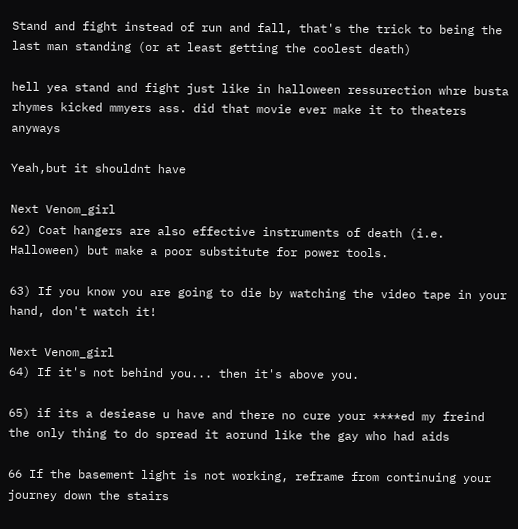Stand and fight instead of run and fall, that's the trick to being the last man standing (or at least getting the coolest death)

hell yea stand and fight just like in halloween ressurection whre busta rhymes kicked mmyers ass. did that movie ever make it to theaters anyways

Yeah,but it shouldnt have

Next Venom_girl
62) Coat hangers are also effective instruments of death (i.e. Halloween) but make a poor substitute for power tools.

63) If you know you are going to die by watching the video tape in your hand, don't watch it!

Next Venom_girl
64) If it's not behind you... then it's above you.

65) if its a desiease u have and there no cure your ****ed my freind the only thing to do spread it aorund like the gay who had aids

66 If the basement light is not working, reframe from continuing your journey down the stairs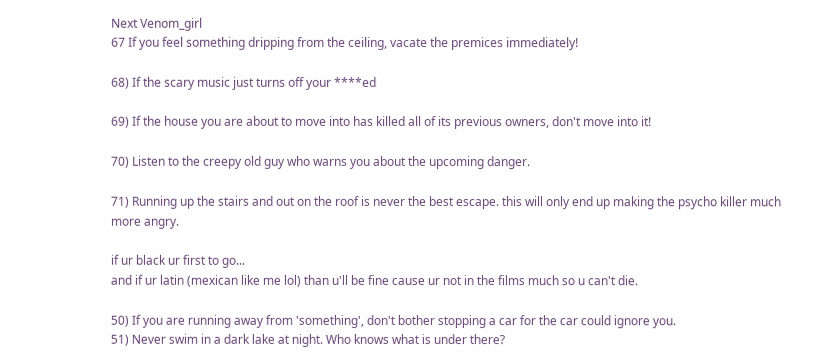Next Venom_girl
67 If you feel something dripping from the ceiling, vacate the premices immediately!

68) If the scary music just turns off your ****ed

69) If the house you are about to move into has killed all of its previous owners, don't move into it!

70) Listen to the creepy old guy who warns you about the upcoming danger.

71) Running up the stairs and out on the roof is never the best escape. this will only end up making the psycho killer much more angry.

if ur black ur first to go...
and if ur latin (mexican like me lol) than u'll be fine cause ur not in the films much so u can't die.

50) If you are running away from 'something', don't bother stopping a car for the car could ignore you.
51) Never swim in a dark lake at night. Who knows what is under there?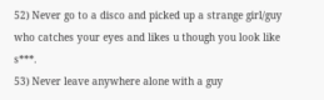52) Never go to a disco and picked up a strange girl/guy who catches your eyes and likes u though you look like s***.
53) Never leave anywhere alone with a guy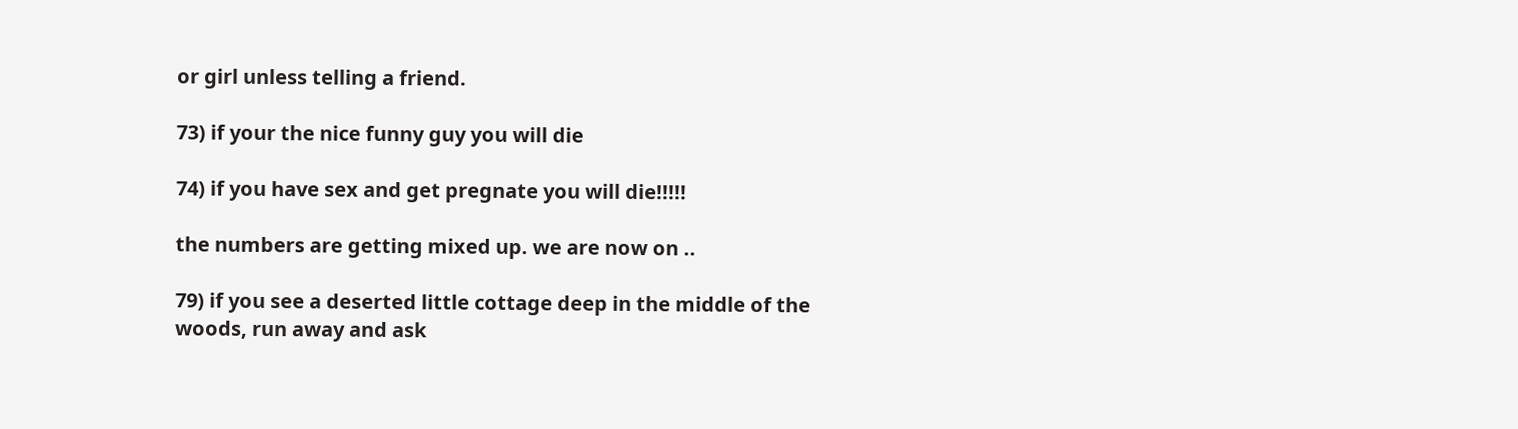or girl unless telling a friend.

73) if your the nice funny guy you will die

74) if you have sex and get pregnate you will die!!!!!

the numbers are getting mixed up. we are now on ..

79) if you see a deserted little cottage deep in the middle of the woods, run away and ask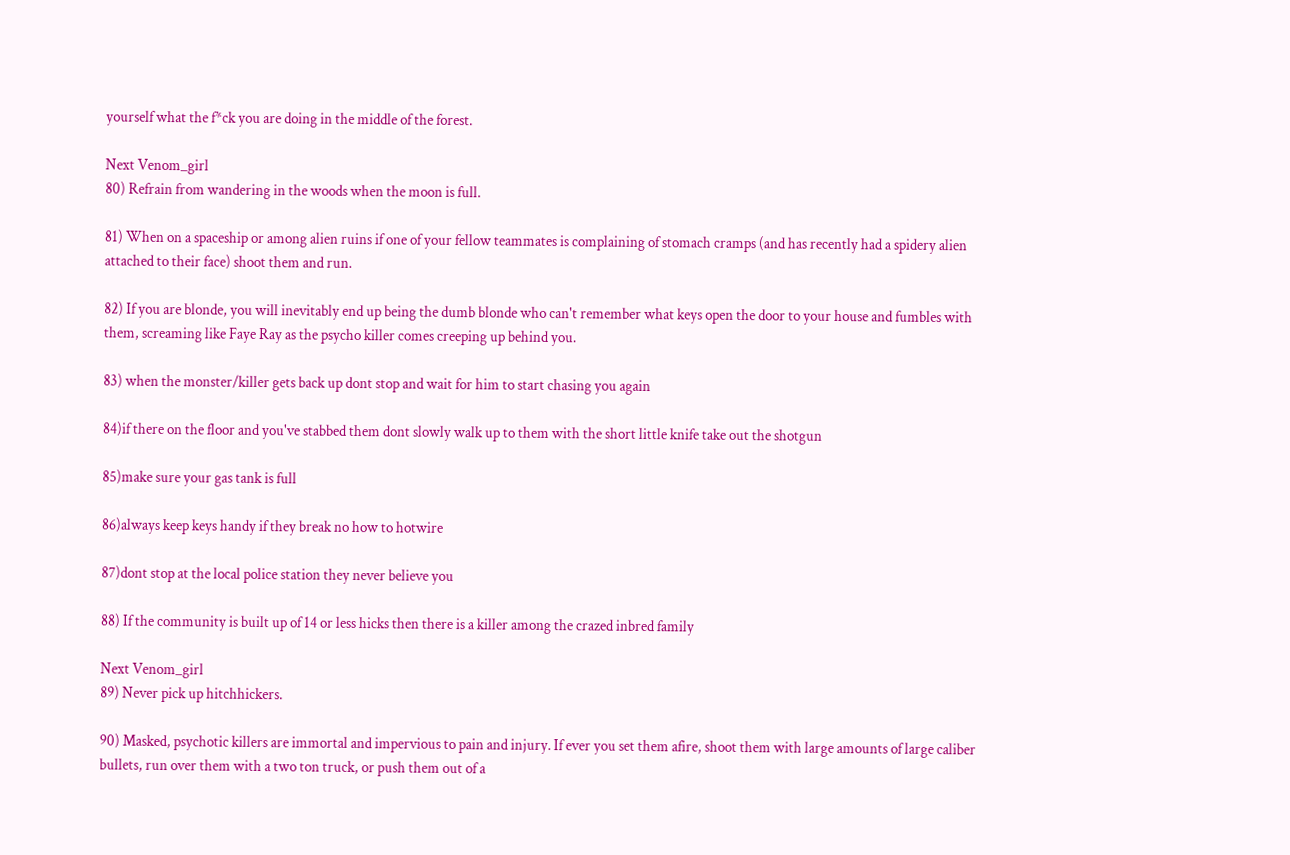yourself what the f*ck you are doing in the middle of the forest.

Next Venom_girl
80) Refrain from wandering in the woods when the moon is full.

81) When on a spaceship or among alien ruins if one of your fellow teammates is complaining of stomach cramps (and has recently had a spidery alien attached to their face) shoot them and run.

82) If you are blonde, you will inevitably end up being the dumb blonde who can't remember what keys open the door to your house and fumbles with them, screaming like Faye Ray as the psycho killer comes creeping up behind you.

83) when the monster/killer gets back up dont stop and wait for him to start chasing you again

84)if there on the floor and you've stabbed them dont slowly walk up to them with the short little knife take out the shotgun

85)make sure your gas tank is full

86)always keep keys handy if they break no how to hotwire

87)dont stop at the local police station they never believe you

88) If the community is built up of 14 or less hicks then there is a killer among the crazed inbred family

Next Venom_girl
89) Never pick up hitchhickers.

90) Masked, psychotic killers are immortal and impervious to pain and injury. If ever you set them afire, shoot them with large amounts of large caliber bullets, run over them with a two ton truck, or push them out of a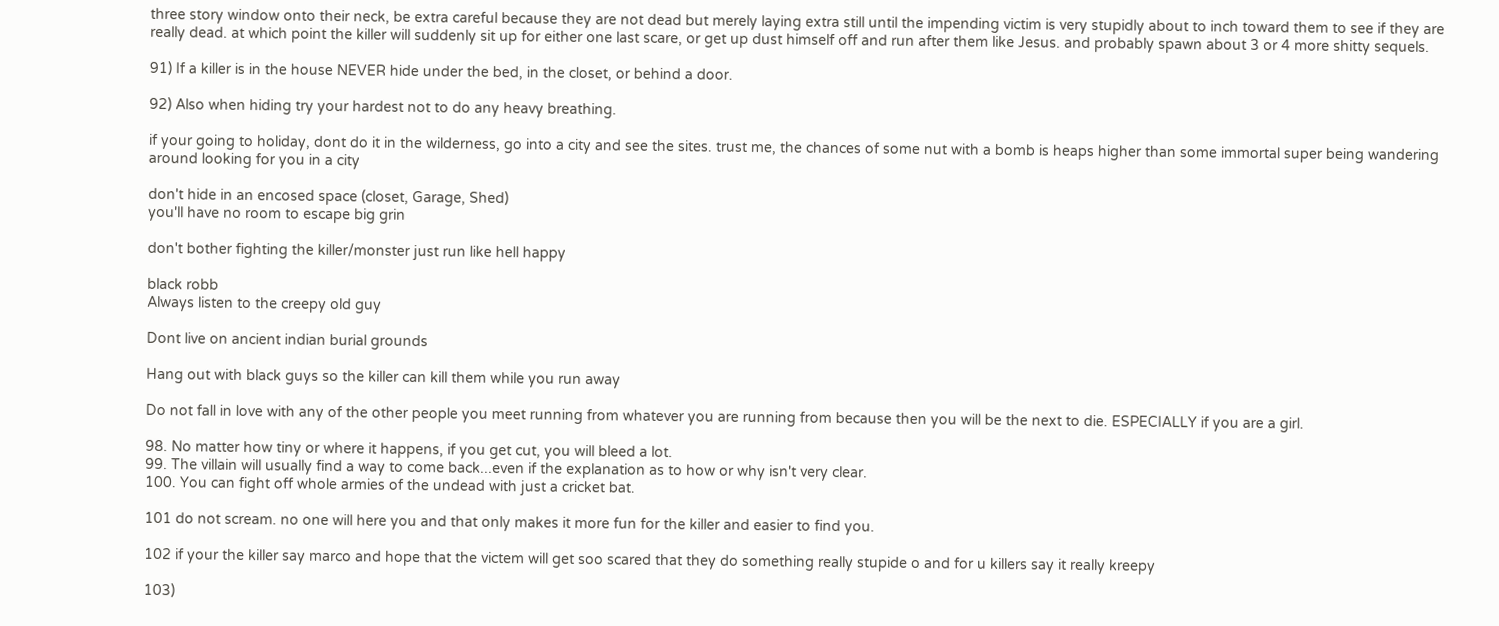three story window onto their neck, be extra careful because they are not dead but merely laying extra still until the impending victim is very stupidly about to inch toward them to see if they are really dead. at which point the killer will suddenly sit up for either one last scare, or get up dust himself off and run after them like Jesus. and probably spawn about 3 or 4 more shitty sequels.

91) If a killer is in the house NEVER hide under the bed, in the closet, or behind a door.

92) Also when hiding try your hardest not to do any heavy breathing.

if your going to holiday, dont do it in the wilderness, go into a city and see the sites. trust me, the chances of some nut with a bomb is heaps higher than some immortal super being wandering around looking for you in a city

don't hide in an encosed space (closet, Garage, Shed)
you'll have no room to escape big grin

don't bother fighting the killer/monster just run like hell happy

black robb
Always listen to the creepy old guy

Dont live on ancient indian burial grounds

Hang out with black guys so the killer can kill them while you run away

Do not fall in love with any of the other people you meet running from whatever you are running from because then you will be the next to die. ESPECIALLY if you are a girl.

98. No matter how tiny or where it happens, if you get cut, you will bleed a lot.
99. The villain will usually find a way to come back...even if the explanation as to how or why isn't very clear.
100. You can fight off whole armies of the undead with just a cricket bat.

101 do not scream. no one will here you and that only makes it more fun for the killer and easier to find you.

102 if your the killer say marco and hope that the victem will get soo scared that they do something really stupide o and for u killers say it really kreepy

103)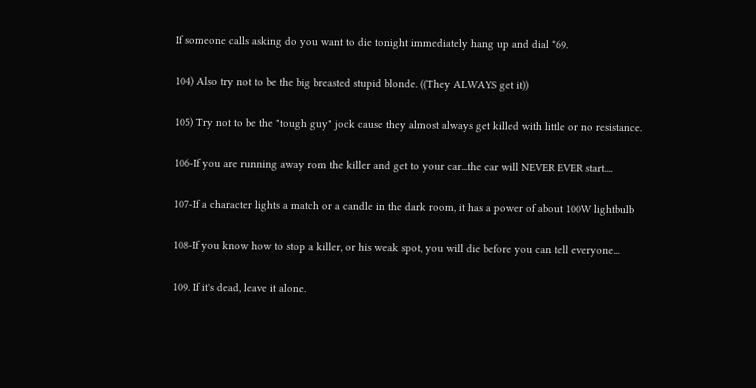If someone calls asking do you want to die tonight immediately hang up and dial *69.

104) Also try not to be the big breasted stupid blonde. ((They ALWAYS get it))

105) Try not to be the "tough guy" jock cause they almost always get killed with little or no resistance.

106-If you are running away rom the killer and get to your car...the car will NEVER EVER start....

107-If a character lights a match or a candle in the dark room, it has a power of about 100W lightbulb

108-If you know how to stop a killer, or his weak spot, you will die before you can tell everyone...

109. If it's dead, leave it alone.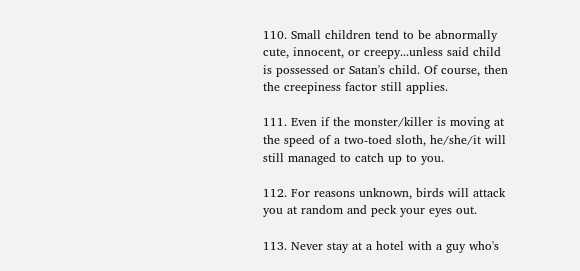110. Small children tend to be abnormally cute, innocent, or creepy...unless said child is possessed or Satan's child. Of course, then the creepiness factor still applies.

111. Even if the monster/killer is moving at the speed of a two-toed sloth, he/she/it will still managed to catch up to you.

112. For reasons unknown, birds will attack you at random and peck your eyes out.

113. Never stay at a hotel with a guy who's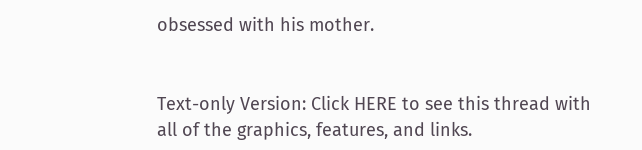obsessed with his mother.


Text-only Version: Click HERE to see this thread with all of the graphics, features, and links.